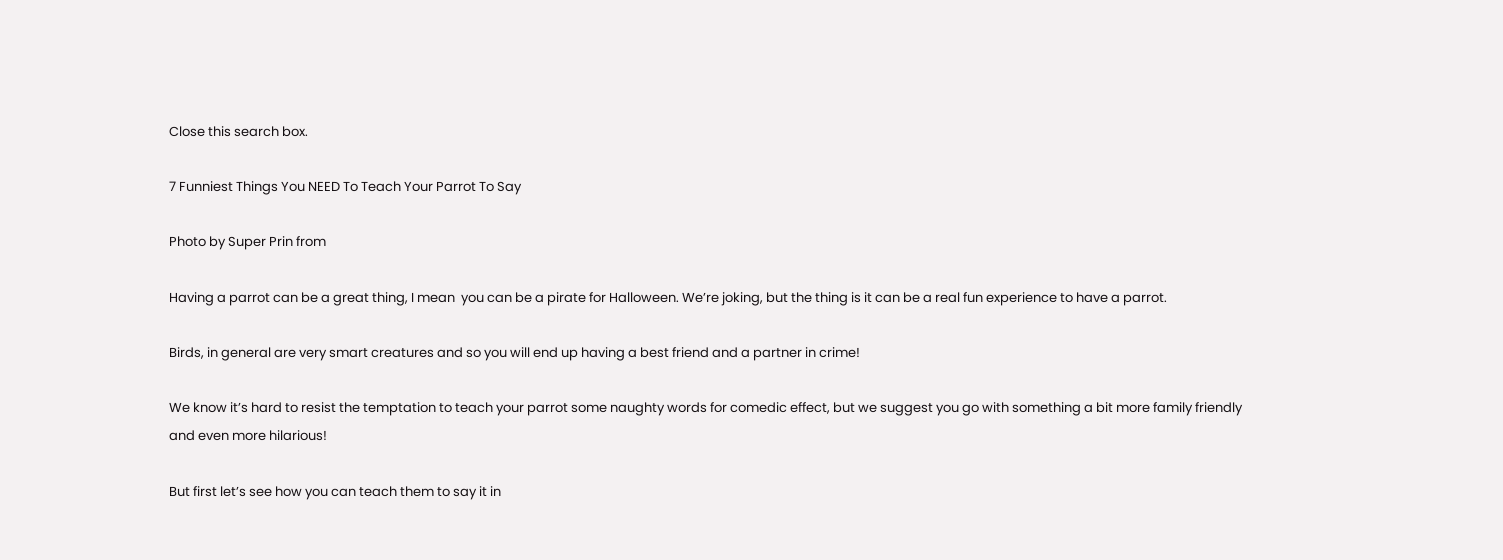Close this search box.

7 Funniest Things You NEED To Teach Your Parrot To Say

Photo by Super Prin from

Having a parrot can be a great thing, I mean  you can be a pirate for Halloween. We’re joking, but the thing is it can be a real fun experience to have a parrot.

Birds, in general are very smart creatures and so you will end up having a best friend and a partner in crime!

We know it’s hard to resist the temptation to teach your parrot some naughty words for comedic effect, but we suggest you go with something a bit more family friendly and even more hilarious!

But first let’s see how you can teach them to say it in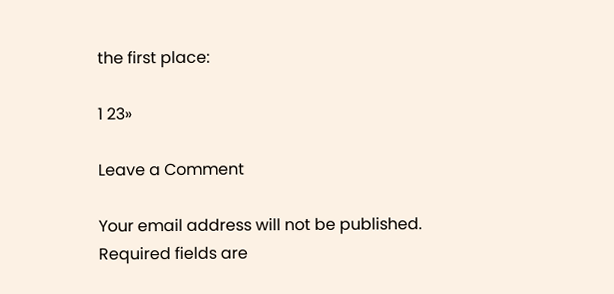the first place:

1 23»

Leave a Comment

Your email address will not be published. Required fields are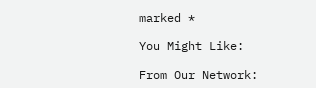marked *

You Might Like:

From Our Network: